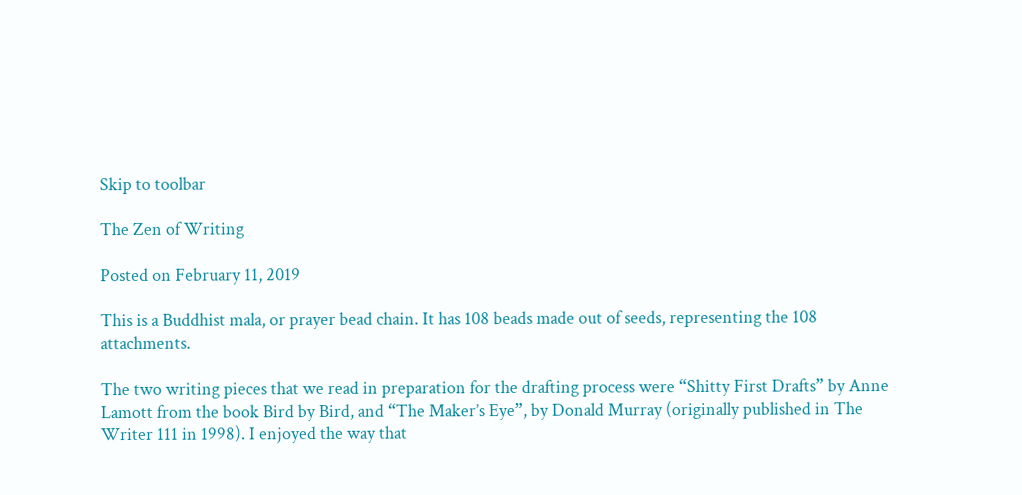Skip to toolbar

The Zen of Writing

Posted on February 11, 2019

This is a Buddhist mala, or prayer bead chain. It has 108 beads made out of seeds, representing the 108 attachments.

The two writing pieces that we read in preparation for the drafting process were “Shitty First Drafts” by Anne Lamott from the book Bird by Bird, and “The Maker’s Eye”, by Donald Murray (originally published in The Writer 111 in 1998). I enjoyed the way that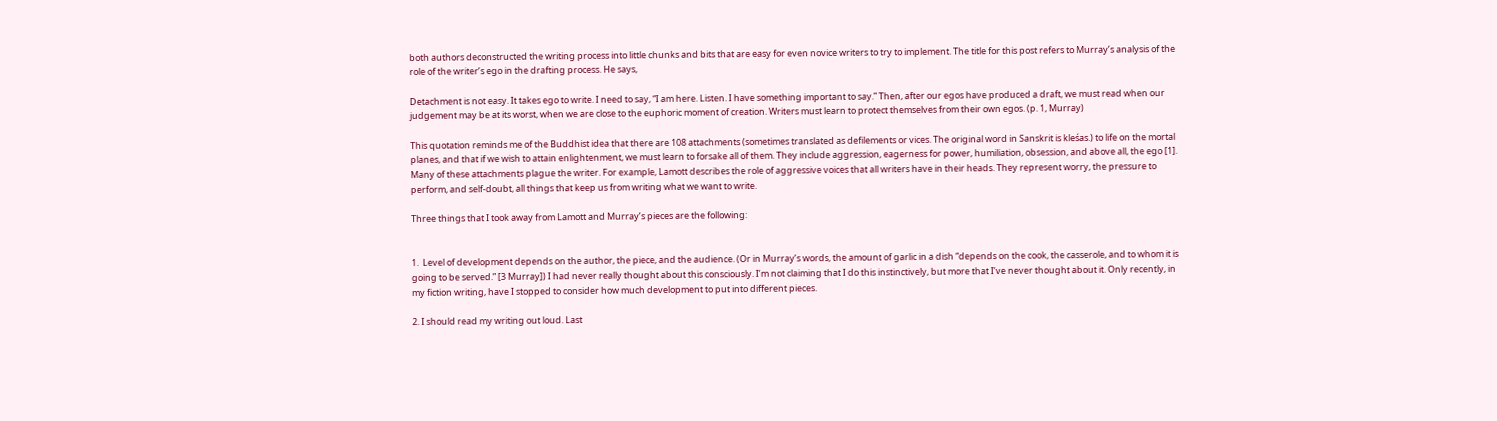both authors deconstructed the writing process into little chunks and bits that are easy for even novice writers to try to implement. The title for this post refers to Murray’s analysis of the role of the writer’s ego in the drafting process. He says,

Detachment is not easy. It takes ego to write. I need to say, “I am here. Listen. I have something important to say.” Then, after our egos have produced a draft, we must read when our judgement may be at its worst, when we are close to the euphoric moment of creation. Writers must learn to protect themselves from their own egos. (p. 1, Murray)

This quotation reminds me of the Buddhist idea that there are 108 attachments (sometimes translated as defilements or vices. The original word in Sanskrit is kleśas.) to life on the mortal planes, and that if we wish to attain enlightenment, we must learn to forsake all of them. They include aggression, eagerness for power, humiliation, obsession, and above all, the ego [1]. Many of these attachments plague the writer. For example, Lamott describes the role of aggressive voices that all writers have in their heads. They represent worry, the pressure to perform, and self-doubt, all things that keep us from writing what we want to write.

Three things that I took away from Lamott and Murray’s pieces are the following:


1.  Level of development depends on the author, the piece, and the audience. (Or in Murray’s words, the amount of garlic in a dish “depends on the cook, the casserole, and to whom it is going to be served.” [3 Murray]) I had never really thought about this consciously. I’m not claiming that I do this instinctively, but more that I’ve never thought about it. Only recently, in my fiction writing, have I stopped to consider how much development to put into different pieces.

2. I should read my writing out loud. Last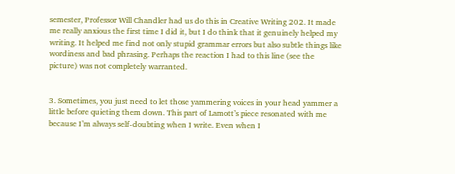semester, Professor Will Chandler had us do this in Creative Writing 202. It made me really anxious the first time I did it, but I do think that it genuinely helped my writing. It helped me find not only stupid grammar errors but also subtle things like wordiness and bad phrasing. Perhaps the reaction I had to this line (see the picture) was not completely warranted.


3. Sometimes, you just need to let those yammering voices in your head yammer a little before quieting them down. This part of Lamott’s piece resonated with me because I’m always self-doubting when I write. Even when I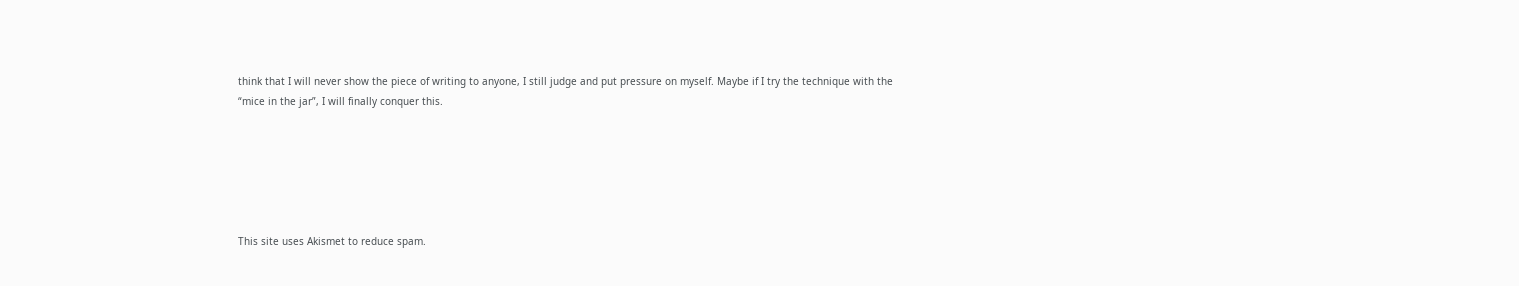think that I will never show the piece of writing to anyone, I still judge and put pressure on myself. Maybe if I try the technique with the “mice in the jar”, I will finally conquer this.






This site uses Akismet to reduce spam.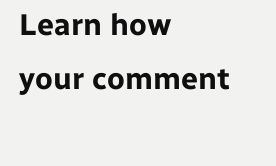Learn how your comment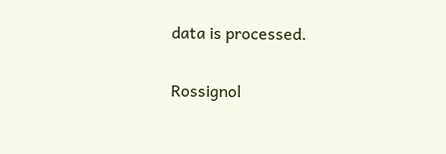data is processed.

Rossignol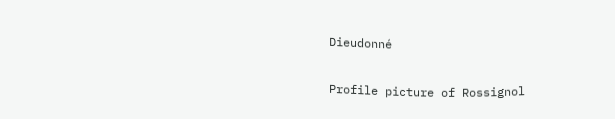Dieudonné

Profile picture of Rossignol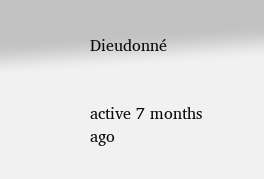Dieudonné


active 7 months ago